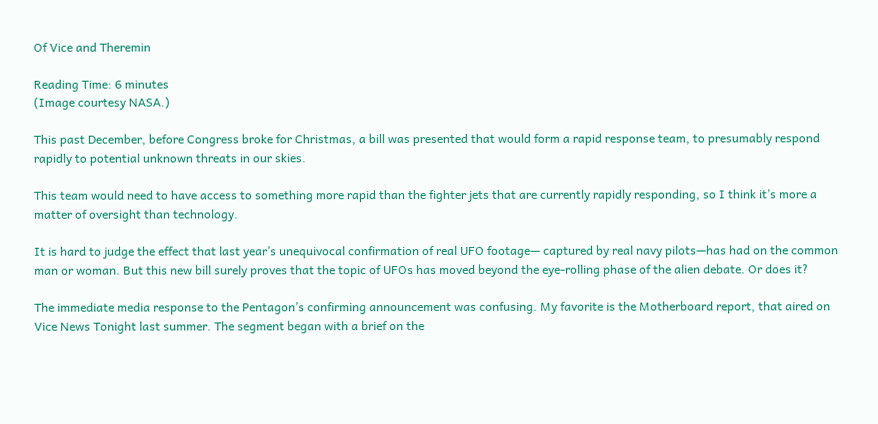Of Vice and Theremin

Reading Time: 6 minutes
(Image courtesy NASA.)

This past December, before Congress broke for Christmas, a bill was presented that would form a rapid response team, to presumably respond rapidly to potential unknown threats in our skies.

This team would need to have access to something more rapid than the fighter jets that are currently rapidly responding, so I think it’s more a matter of oversight than technology.

It is hard to judge the effect that last year’s unequivocal confirmation of real UFO footage— captured by real navy pilots—has had on the common man or woman. But this new bill surely proves that the topic of UFOs has moved beyond the eye-rolling phase of the alien debate. Or does it?

The immediate media response to the Pentagon’s confirming announcement was confusing. My favorite is the Motherboard report, that aired on Vice News Tonight last summer. The segment began with a brief on the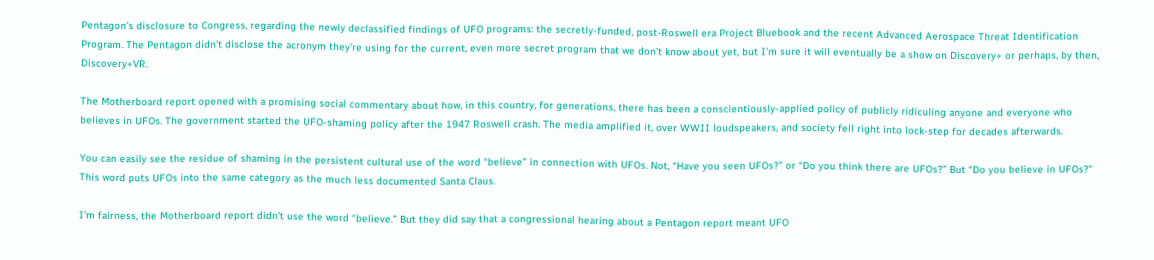Pentagon’s disclosure to Congress, regarding the newly declassified findings of UFO programs: the secretly-funded, post-Roswell era Project Bluebook and the recent Advanced Aerospace Threat Identification Program. The Pentagon didn’t disclose the acronym they’re using for the current, even more secret program that we don’t know about yet, but I’m sure it will eventually be a show on Discovery+ or perhaps, by then, Discovery+VR.

The Motherboard report opened with a promising social commentary about how, in this country, for generations, there has been a conscientiously-applied policy of publicly ridiculing anyone and everyone who believes in UFOs. The government started the UFO-shaming policy after the 1947 Roswell crash. The media amplified it, over WWII loudspeakers, and society fell right into lock-step for decades afterwards.

You can easily see the residue of shaming in the persistent cultural use of the word “believe” in connection with UFOs. Not, “Have you seen UFOs?” or “Do you think there are UFOs?” But “Do you believe in UFOs?” This word puts UFOs into the same category as the much less documented Santa Claus.

I’m fairness, the Motherboard report didn’t use the word “believe.” But they did say that a congressional hearing about a Pentagon report meant UFO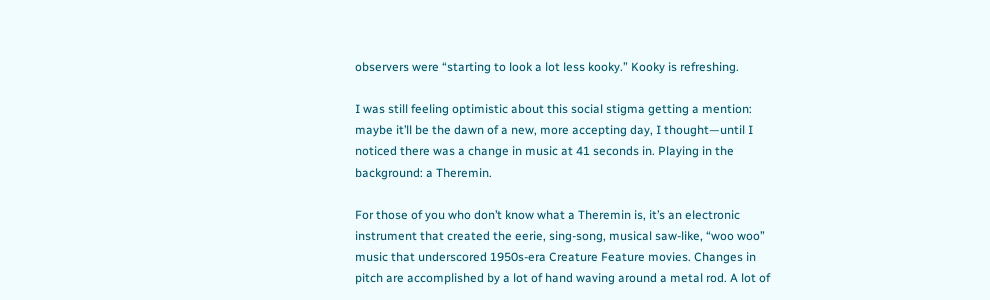observers were “starting to look a lot less kooky.” Kooky is refreshing.

I was still feeling optimistic about this social stigma getting a mention: maybe it’ll be the dawn of a new, more accepting day, I thought—until I noticed there was a change in music at 41 seconds in. Playing in the background: a Theremin.

For those of you who don’t know what a Theremin is, it’s an electronic instrument that created the eerie, sing-song, musical saw-like, “woo woo” music that underscored 1950s-era Creature Feature movies. Changes in pitch are accomplished by a lot of hand waving around a metal rod. A lot of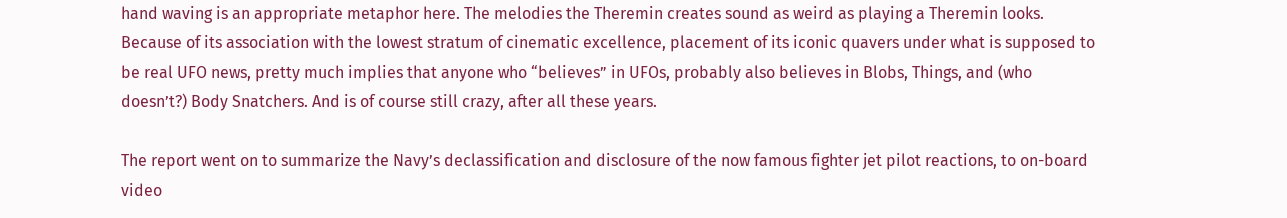hand waving is an appropriate metaphor here. The melodies the Theremin creates sound as weird as playing a Theremin looks. Because of its association with the lowest stratum of cinematic excellence, placement of its iconic quavers under what is supposed to be real UFO news, pretty much implies that anyone who “believes” in UFOs, probably also believes in Blobs, Things, and (who doesn’t?) Body Snatchers. And is of course still crazy, after all these years.

The report went on to summarize the Navy’s declassification and disclosure of the now famous fighter jet pilot reactions, to on-board video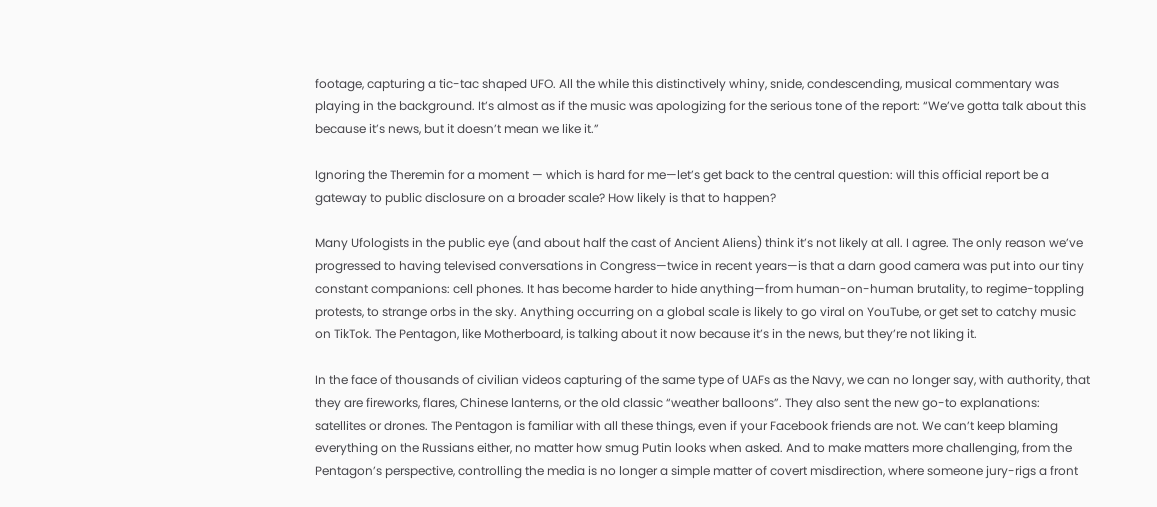footage, capturing a tic-tac shaped UFO. All the while this distinctively whiny, snide, condescending, musical commentary was playing in the background. It’s almost as if the music was apologizing for the serious tone of the report: “We’ve gotta talk about this because it’s news, but it doesn’t mean we like it.”

Ignoring the Theremin for a moment — which is hard for me—let’s get back to the central question: will this official report be a gateway to public disclosure on a broader scale? How likely is that to happen?

Many Ufologists in the public eye (and about half the cast of Ancient Aliens) think it’s not likely at all. I agree. The only reason we’ve progressed to having televised conversations in Congress—twice in recent years—is that a darn good camera was put into our tiny constant companions: cell phones. It has become harder to hide anything—from human-on-human brutality, to regime-toppling protests, to strange orbs in the sky. Anything occurring on a global scale is likely to go viral on YouTube, or get set to catchy music on TikTok. The Pentagon, like Motherboard, is talking about it now because it’s in the news, but they’re not liking it.

In the face of thousands of civilian videos capturing of the same type of UAFs as the Navy, we can no longer say, with authority, that they are fireworks, flares, Chinese lanterns, or the old classic “weather balloons”. They also sent the new go-to explanations: satellites or drones. The Pentagon is familiar with all these things, even if your Facebook friends are not. We can’t keep blaming everything on the Russians either, no matter how smug Putin looks when asked. And to make matters more challenging, from the Pentagon’s perspective, controlling the media is no longer a simple matter of covert misdirection, where someone jury-rigs a front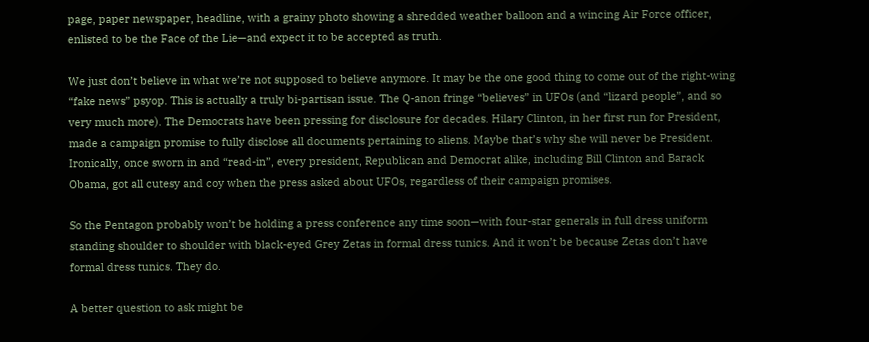page, paper newspaper, headline, with a grainy photo showing a shredded weather balloon and a wincing Air Force officer, enlisted to be the Face of the Lie—and expect it to be accepted as truth.

We just don’t believe in what we’re not supposed to believe anymore. It may be the one good thing to come out of the right-wing “fake news” psyop. This is actually a truly bi-partisan issue. The Q-anon fringe “believes” in UFOs (and “lizard people”, and so very much more). The Democrats have been pressing for disclosure for decades. Hilary Clinton, in her first run for President, made a campaign promise to fully disclose all documents pertaining to aliens. Maybe that’s why she will never be President.
Ironically, once sworn in and “read-in”, every president, Republican and Democrat alike, including Bill Clinton and Barack Obama, got all cutesy and coy when the press asked about UFOs, regardless of their campaign promises.

So the Pentagon probably won’t be holding a press conference any time soon—with four-star generals in full dress uniform standing shoulder to shoulder with black-eyed Grey Zetas in formal dress tunics. And it won’t be because Zetas don’t have formal dress tunics. They do.

A better question to ask might be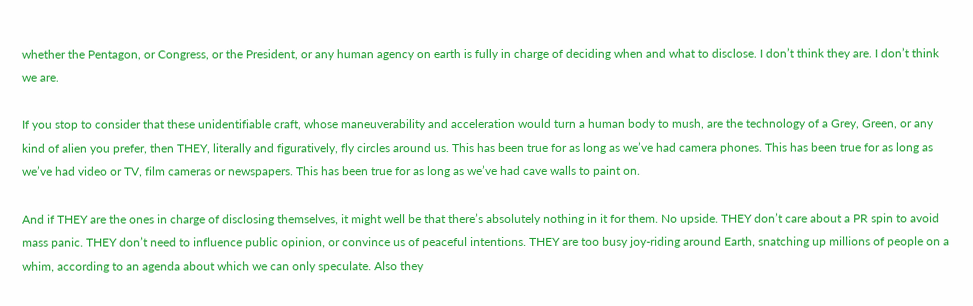whether the Pentagon, or Congress, or the President, or any human agency on earth is fully in charge of deciding when and what to disclose. I don’t think they are. I don’t think we are.

If you stop to consider that these unidentifiable craft, whose maneuverability and acceleration would turn a human body to mush, are the technology of a Grey, Green, or any kind of alien you prefer, then THEY, literally and figuratively, fly circles around us. This has been true for as long as we’ve had camera phones. This has been true for as long as we’ve had video or TV, film cameras or newspapers. This has been true for as long as we’ve had cave walls to paint on.

And if THEY are the ones in charge of disclosing themselves, it might well be that there’s absolutely nothing in it for them. No upside. THEY don’t care about a PR spin to avoid mass panic. THEY don’t need to influence public opinion, or convince us of peaceful intentions. THEY are too busy joy-riding around Earth, snatching up millions of people on a whim, according to an agenda about which we can only speculate. Also they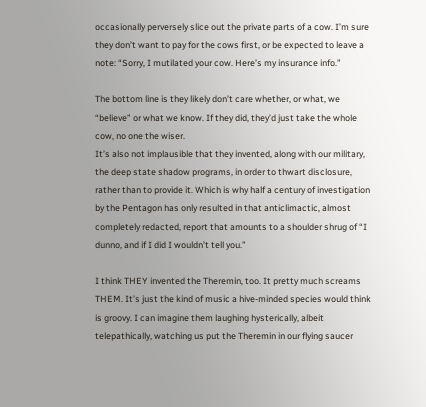occasionally perversely slice out the private parts of a cow. I’m sure they don’t want to pay for the cows first, or be expected to leave a note: “Sorry, I mutilated your cow. Here’s my insurance info.”

The bottom line is they likely don’t care whether, or what, we “believe” or what we know. If they did, they’d just take the whole cow, no one the wiser.
It’s also not implausible that they invented, along with our military, the deep state shadow programs, in order to thwart disclosure, rather than to provide it. Which is why half a century of investigation by the Pentagon has only resulted in that anticlimactic, almost completely redacted, report that amounts to a shoulder shrug of “I dunno, and if I did I wouldn’t tell you.”

I think THEY invented the Theremin, too. It pretty much screams THEM. It’s just the kind of music a hive-minded species would think is groovy. I can imagine them laughing hysterically, albeit telepathically, watching us put the Theremin in our flying saucer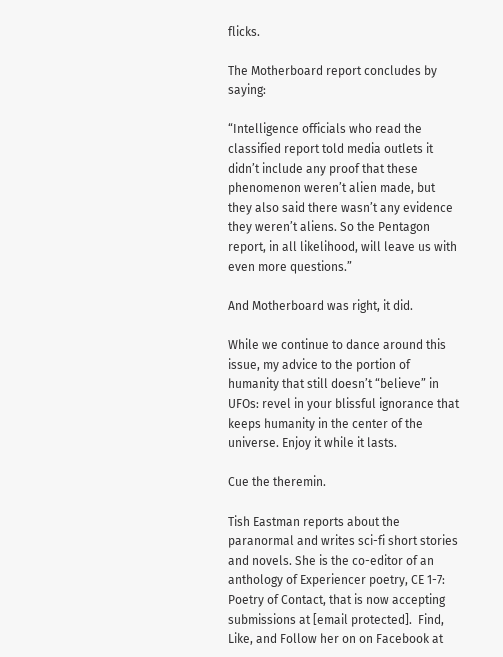flicks.

The Motherboard report concludes by saying:

“Intelligence officials who read the classified report told media outlets it didn’t include any proof that these phenomenon weren’t alien made, but they also said there wasn’t any evidence they weren’t aliens. So the Pentagon report, in all likelihood, will leave us with even more questions.”

And Motherboard was right, it did.

While we continue to dance around this issue, my advice to the portion of humanity that still doesn’t “believe” in UFOs: revel in your blissful ignorance that keeps humanity in the center of the universe. Enjoy it while it lasts.

Cue the theremin.

Tish Eastman reports about the paranormal and writes sci-fi short stories and novels. She is the co-editor of an anthology of Experiencer poetry, CE 1-7: Poetry of Contact, that is now accepting submissions at [email protected].  Find, Like, and Follow her on on Facebook at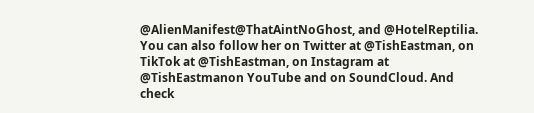@AlienManifest@ThatAintNoGhost, and @HotelReptilia. You can also follow her on Twitter at @TishEastman, on TikTok at @TishEastman, on Instagram at @TishEastmanon YouTube and on SoundCloud. And check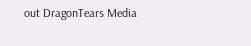out DragonTears Media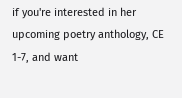if you're interested in her upcoming poetry anthology, CE 1-7, and want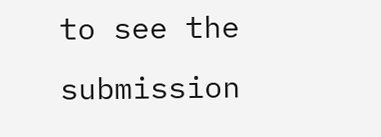to see the submission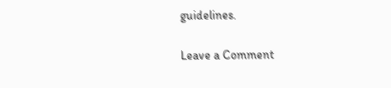guidelines.

Leave a Comment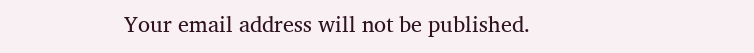Your email address will not be published.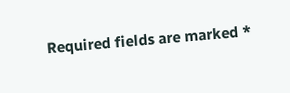Required fields are marked *